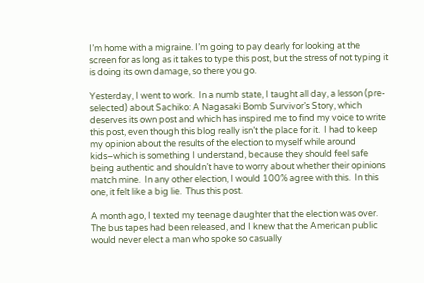I’m home with a migraine. I’m going to pay dearly for looking at the screen for as long as it takes to type this post, but the stress of not typing it is doing its own damage, so there you go.

Yesterday, I went to work.  In a numb state, I taught all day, a lesson (pre-selected) about Sachiko: A Nagasaki Bomb Survivor’s Story, which deserves its own post and which has inspired me to find my voice to write this post, even though this blog really isn’t the place for it.  I had to keep my opinion about the results of the election to myself while around kids–which is something I understand, because they should feel safe being authentic and shouldn’t have to worry about whether their opinions match mine.  In any other election, I would 100% agree with this.  In this one, it felt like a big lie.  Thus this post.

A month ago, I texted my teenage daughter that the election was over.  The bus tapes had been released, and I knew that the American public would never elect a man who spoke so casually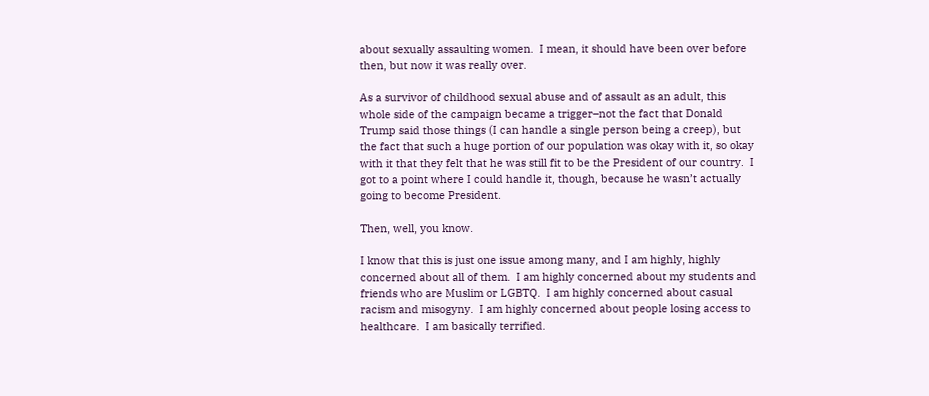about sexually assaulting women.  I mean, it should have been over before then, but now it was really over.

As a survivor of childhood sexual abuse and of assault as an adult, this whole side of the campaign became a trigger–not the fact that Donald Trump said those things (I can handle a single person being a creep), but the fact that such a huge portion of our population was okay with it, so okay with it that they felt that he was still fit to be the President of our country.  I got to a point where I could handle it, though, because he wasn’t actually going to become President.

Then, well, you know.

I know that this is just one issue among many, and I am highly, highly concerned about all of them.  I am highly concerned about my students and friends who are Muslim or LGBTQ.  I am highly concerned about casual racism and misogyny.  I am highly concerned about people losing access to healthcare.  I am basically terrified.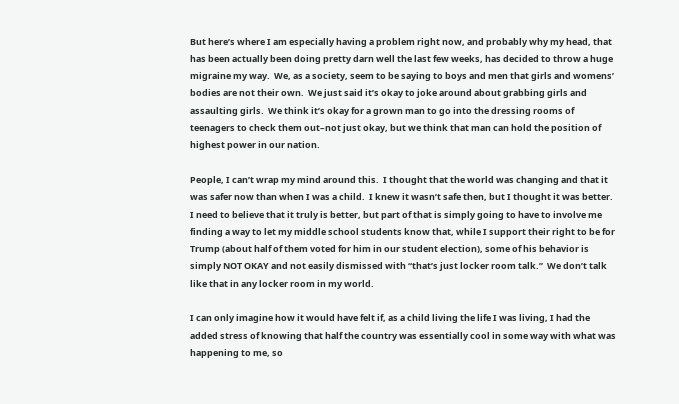But here’s where I am especially having a problem right now, and probably why my head, that has been actually been doing pretty darn well the last few weeks, has decided to throw a huge migraine my way.  We, as a society, seem to be saying to boys and men that girls and womens’ bodies are not their own.  We just said it’s okay to joke around about grabbing girls and assaulting girls.  We think it’s okay for a grown man to go into the dressing rooms of teenagers to check them out–not just okay, but we think that man can hold the position of highest power in our nation.

People, I can’t wrap my mind around this.  I thought that the world was changing and that it was safer now than when I was a child.  I knew it wasn’t safe then, but I thought it was better.  I need to believe that it truly is better, but part of that is simply going to have to involve me finding a way to let my middle school students know that, while I support their right to be for Trump (about half of them voted for him in our student election), some of his behavior is simply NOT OKAY and not easily dismissed with “that’s just locker room talk.”  We don’t talk like that in any locker room in my world.

I can only imagine how it would have felt if, as a child living the life I was living, I had the added stress of knowing that half the country was essentially cool in some way with what was happening to me, so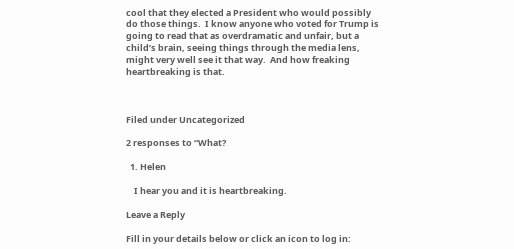cool that they elected a President who would possibly do those things.  I know anyone who voted for Trump is going to read that as overdramatic and unfair, but a child’s brain, seeing things through the media lens, might very well see it that way.  And how freaking heartbreaking is that.



Filed under Uncategorized

2 responses to “What?

  1. Helen

    I hear you and it is heartbreaking.

Leave a Reply

Fill in your details below or click an icon to log in: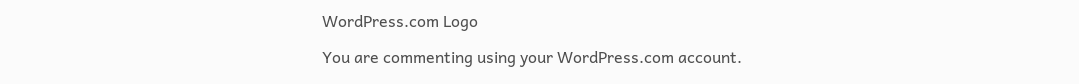WordPress.com Logo

You are commenting using your WordPress.com account.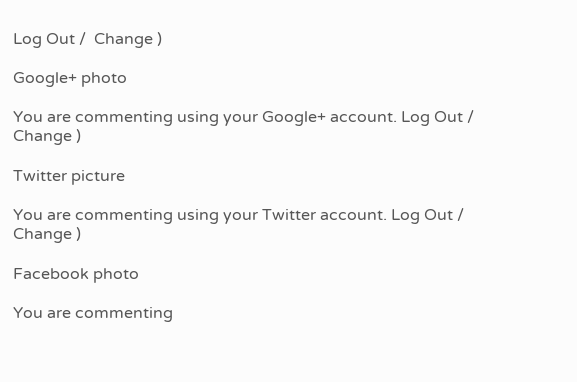Log Out /  Change )

Google+ photo

You are commenting using your Google+ account. Log Out /  Change )

Twitter picture

You are commenting using your Twitter account. Log Out /  Change )

Facebook photo

You are commenting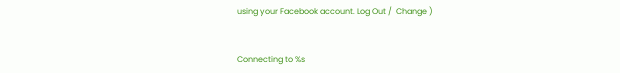using your Facebook account. Log Out /  Change )


Connecting to %s